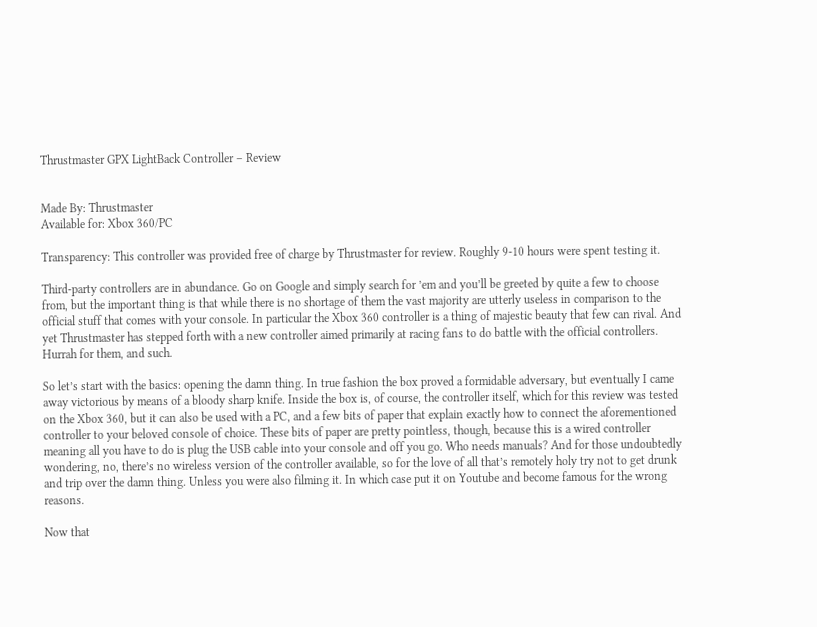Thrustmaster GPX LightBack Controller – Review


Made By: Thrustmaster
Available for: Xbox 360/PC

Transparency: This controller was provided free of charge by Thrustmaster for review. Roughly 9-10 hours were spent testing it.

Third-party controllers are in abundance. Go on Google and simply search for ’em and you’ll be greeted by quite a few to choose from, but the important thing is that while there is no shortage of them the vast majority are utterly useless in comparison to the official stuff that comes with your console. In particular the Xbox 360 controller is a thing of majestic beauty that few can rival. And yet Thrustmaster has stepped forth with a new controller aimed primarily at racing fans to do battle with the official controllers. Hurrah for them, and such.

So let’s start with the basics: opening the damn thing. In true fashion the box proved a formidable adversary, but eventually I came away victorious by means of a bloody sharp knife. Inside the box is, of course, the controller itself, which for this review was tested on the Xbox 360, but it can also be used with a PC, and a few bits of paper that explain exactly how to connect the aforementioned controller to your beloved console of choice. These bits of paper are pretty pointless, though, because this is a wired controller meaning all you have to do is plug the USB cable into your console and off you go. Who needs manuals? And for those undoubtedly wondering, no, there’s no wireless version of the controller available, so for the love of all that’s remotely holy try not to get drunk and trip over the damn thing. Unless you were also filming it. In which case put it on Youtube and become famous for the wrong reasons.

Now that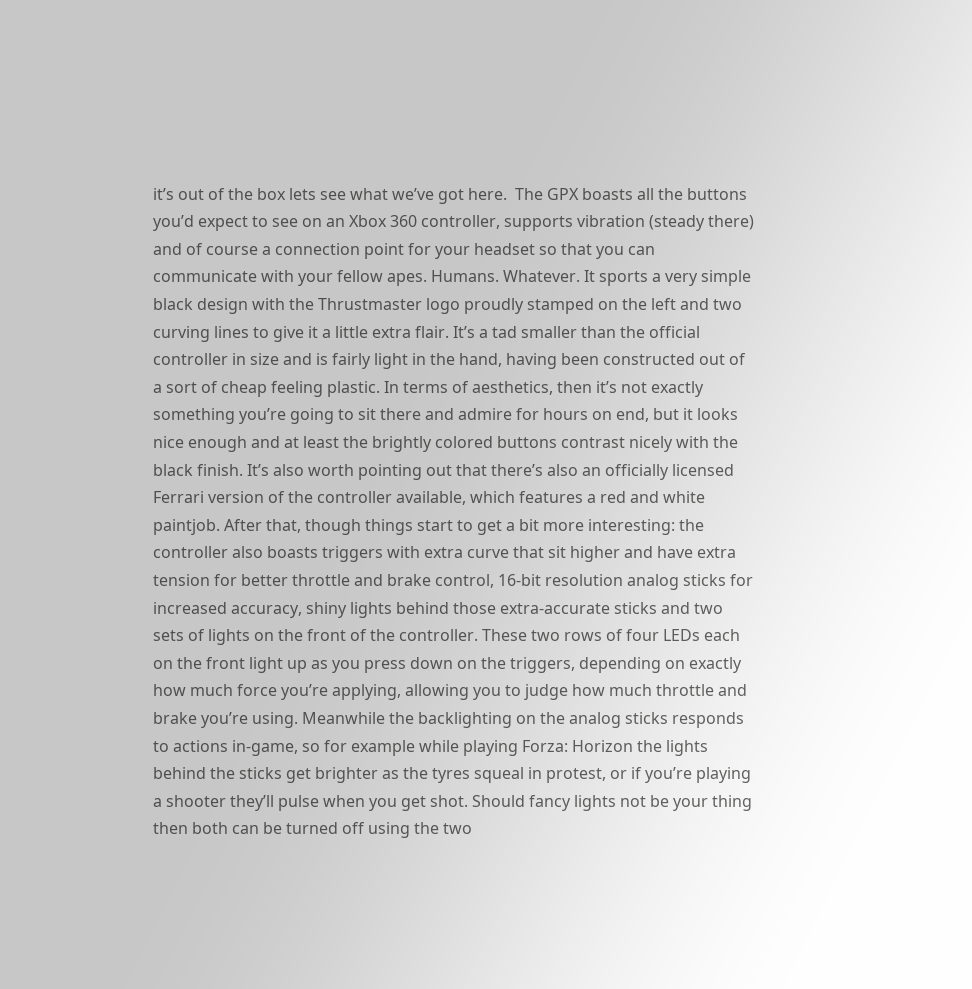it’s out of the box lets see what we’ve got here.  The GPX boasts all the buttons you’d expect to see on an Xbox 360 controller, supports vibration (steady there) and of course a connection point for your headset so that you can communicate with your fellow apes. Humans. Whatever. It sports a very simple black design with the Thrustmaster logo proudly stamped on the left and two curving lines to give it a little extra flair. It’s a tad smaller than the official controller in size and is fairly light in the hand, having been constructed out of a sort of cheap feeling plastic. In terms of aesthetics, then it’s not exactly something you’re going to sit there and admire for hours on end, but it looks nice enough and at least the brightly colored buttons contrast nicely with the black finish. It’s also worth pointing out that there’s also an officially licensed Ferrari version of the controller available, which features a red and white paintjob. After that, though things start to get a bit more interesting: the controller also boasts triggers with extra curve that sit higher and have extra tension for better throttle and brake control, 16-bit resolution analog sticks for increased accuracy, shiny lights behind those extra-accurate sticks and two sets of lights on the front of the controller. These two rows of four LEDs each on the front light up as you press down on the triggers, depending on exactly how much force you’re applying, allowing you to judge how much throttle and brake you’re using. Meanwhile the backlighting on the analog sticks responds to actions in-game, so for example while playing Forza: Horizon the lights behind the sticks get brighter as the tyres squeal in protest, or if you’re playing a shooter they’ll pulse when you get shot. Should fancy lights not be your thing then both can be turned off using the two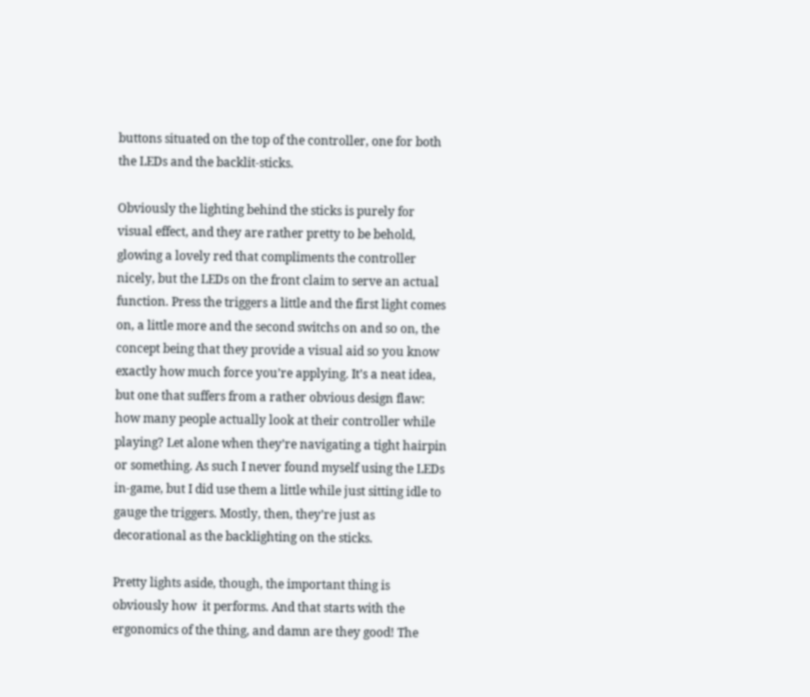buttons situated on the top of the controller, one for both the LEDs and the backlit-sticks.

Obviously the lighting behind the sticks is purely for visual effect, and they are rather pretty to be behold, glowing a lovely red that compliments the controller nicely, but the LEDs on the front claim to serve an actual function. Press the triggers a little and the first light comes on, a little more and the second switchs on and so on, the concept being that they provide a visual aid so you know exactly how much force you’re applying. It’s a neat idea,  but one that suffers from a rather obvious design flaw: how many people actually look at their controller while playing? Let alone when they’re navigating a tight hairpin or something. As such I never found myself using the LEDs in-game, but I did use them a little while just sitting idle to gauge the triggers. Mostly, then, they’re just as decorational as the backlighting on the sticks.

Pretty lights aside, though, the important thing is obviously how  it performs. And that starts with the ergonomics of the thing, and damn are they good! The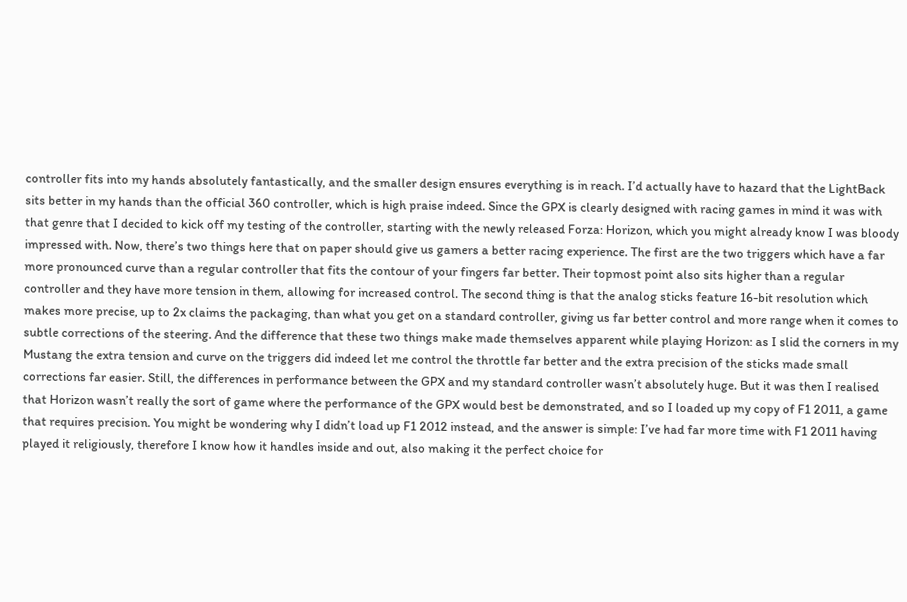controller fits into my hands absolutely fantastically, and the smaller design ensures everything is in reach. I’d actually have to hazard that the LightBack sits better in my hands than the official 360 controller, which is high praise indeed. Since the GPX is clearly designed with racing games in mind it was with that genre that I decided to kick off my testing of the controller, starting with the newly released Forza: Horizon, which you might already know I was bloody impressed with. Now, there’s two things here that on paper should give us gamers a better racing experience. The first are the two triggers which have a far more pronounced curve than a regular controller that fits the contour of your fingers far better. Their topmost point also sits higher than a regular controller and they have more tension in them, allowing for increased control. The second thing is that the analog sticks feature 16-bit resolution which makes more precise, up to 2x claims the packaging, than what you get on a standard controller, giving us far better control and more range when it comes to subtle corrections of the steering. And the difference that these two things make made themselves apparent while playing Horizon: as I slid the corners in my Mustang the extra tension and curve on the triggers did indeed let me control the throttle far better and the extra precision of the sticks made small corrections far easier. Still, the differences in performance between the GPX and my standard controller wasn’t absolutely huge. But it was then I realised that Horizon wasn’t really the sort of game where the performance of the GPX would best be demonstrated, and so I loaded up my copy of F1 2011, a game that requires precision. You might be wondering why I didn’t load up F1 2012 instead, and the answer is simple: I’ve had far more time with F1 2011 having played it religiously, therefore I know how it handles inside and out, also making it the perfect choice for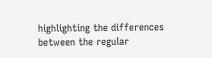highlighting the differences between the regular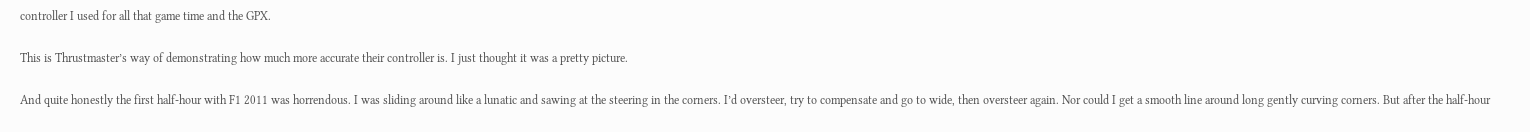controller I used for all that game time and the GPX.

This is Thrustmaster’s way of demonstrating how much more accurate their controller is. I just thought it was a pretty picture.

And quite honestly the first half-hour with F1 2011 was horrendous. I was sliding around like a lunatic and sawing at the steering in the corners. I’d oversteer, try to compensate and go to wide, then oversteer again. Nor could I get a smooth line around long gently curving corners. But after the half-hour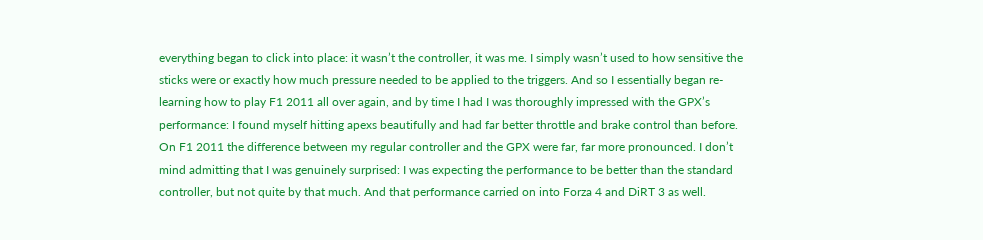everything began to click into place: it wasn’t the controller, it was me. I simply wasn’t used to how sensitive the sticks were or exactly how much pressure needed to be applied to the triggers. And so I essentially began re-learning how to play F1 2011 all over again, and by time I had I was thoroughly impressed with the GPX’s performance: I found myself hitting apexs beautifully and had far better throttle and brake control than before. On F1 2011 the difference between my regular controller and the GPX were far, far more pronounced. I don’t mind admitting that I was genuinely surprised: I was expecting the performance to be better than the standard controller, but not quite by that much. And that performance carried on into Forza 4 and DiRT 3 as well.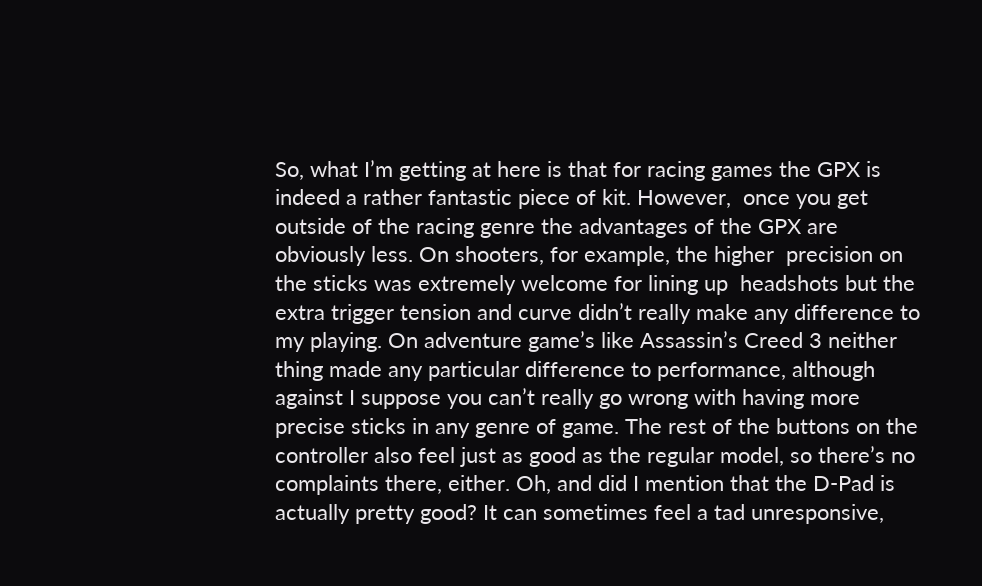So, what I’m getting at here is that for racing games the GPX is indeed a rather fantastic piece of kit. However,  once you get outside of the racing genre the advantages of the GPX are obviously less. On shooters, for example, the higher  precision on the sticks was extremely welcome for lining up  headshots but the extra trigger tension and curve didn’t really make any difference to my playing. On adventure game’s like Assassin’s Creed 3 neither thing made any particular difference to performance, although against I suppose you can’t really go wrong with having more precise sticks in any genre of game. The rest of the buttons on the controller also feel just as good as the regular model, so there’s no complaints there, either. Oh, and did I mention that the D-Pad is actually pretty good? It can sometimes feel a tad unresponsive,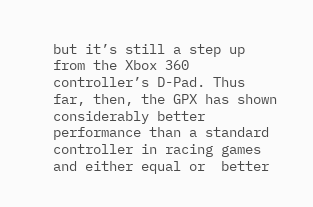but it’s still a step up from the Xbox 360 controller’s D-Pad. Thus far, then, the GPX has shown considerably better performance than a standard controller in racing games and either equal or  better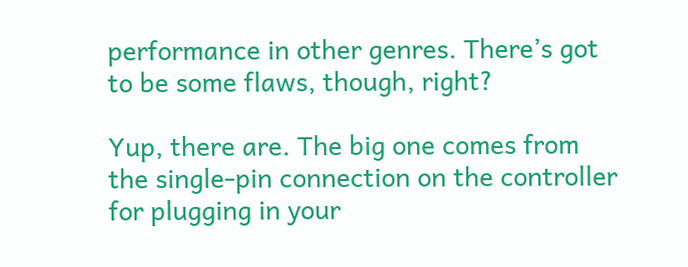performance in other genres. There’s got to be some flaws, though, right?

Yup, there are. The big one comes from the single-pin connection on the controller for plugging in your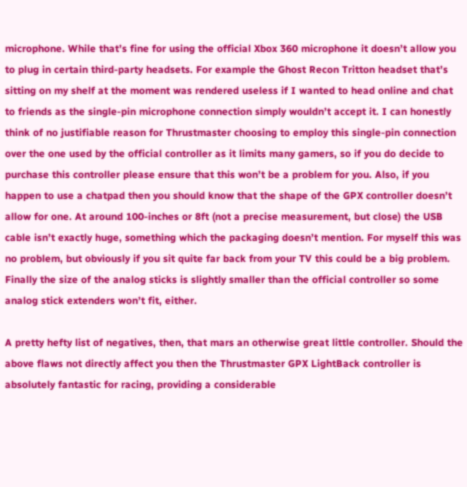microphone. While that’s fine for using the official Xbox 360 microphone it doesn’t allow you to plug in certain third-party headsets. For example the Ghost Recon Tritton headset that’s sitting on my shelf at the moment was rendered useless if I wanted to head online and chat to friends as the single-pin microphone connection simply wouldn’t accept it. I can honestly think of no justifiable reason for Thrustmaster choosing to employ this single-pin connection over the one used by the official controller as it limits many gamers, so if you do decide to purchase this controller please ensure that this won’t be a problem for you. Also, if you happen to use a chatpad then you should know that the shape of the GPX controller doesn’t allow for one. At around 100-inches or 8ft (not a precise measurement, but close) the USB cable isn’t exactly huge, something which the packaging doesn’t mention. For myself this was no problem, but obviously if you sit quite far back from your TV this could be a big problem. Finally the size of the analog sticks is slightly smaller than the official controller so some analog stick extenders won’t fit, either.

A pretty hefty list of negatives, then, that mars an otherwise great little controller. Should the above flaws not directly affect you then the Thrustmaster GPX LightBack controller is absolutely fantastic for racing, providing a considerable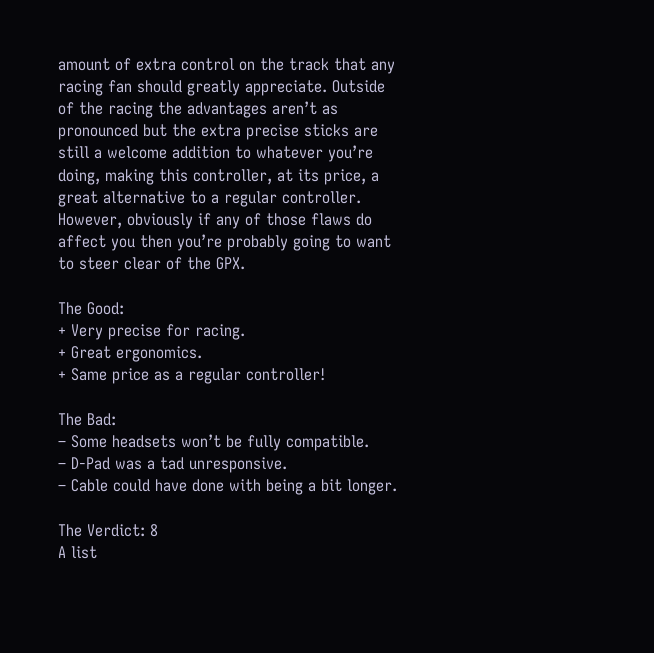amount of extra control on the track that any racing fan should greatly appreciate. Outside of the racing the advantages aren’t as pronounced but the extra precise sticks are still a welcome addition to whatever you’re doing, making this controller, at its price, a great alternative to a regular controller. However, obviously if any of those flaws do affect you then you’re probably going to want to steer clear of the GPX.

The Good:
+ Very precise for racing.
+ Great ergonomics.
+ Same price as a regular controller!

The Bad:
– Some headsets won’t be fully compatible.
– D-Pad was a tad unresponsive.
– Cable could have done with being a bit longer.

The Verdict: 8
A list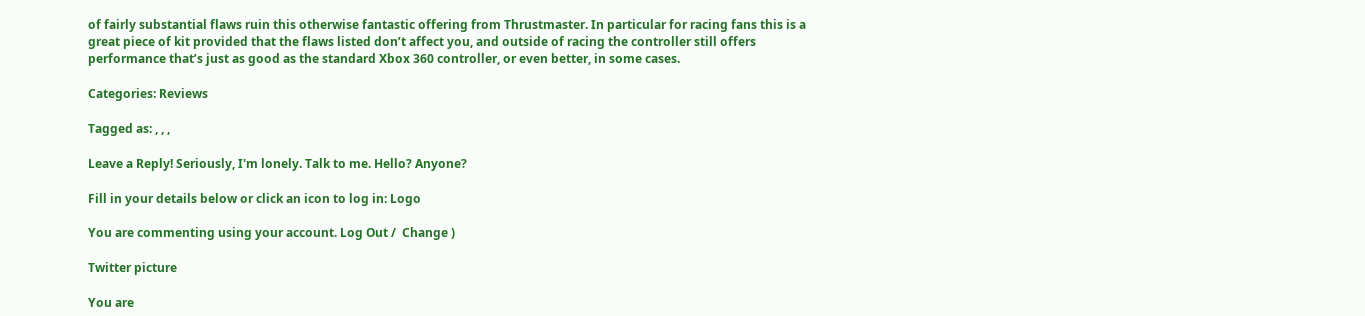of fairly substantial flaws ruin this otherwise fantastic offering from Thrustmaster. In particular for racing fans this is a great piece of kit provided that the flaws listed don’t affect you, and outside of racing the controller still offers performance that’s just as good as the standard Xbox 360 controller, or even better, in some cases.

Categories: Reviews

Tagged as: , , ,

Leave a Reply! Seriously, I'm lonely. Talk to me. Hello? Anyone?

Fill in your details below or click an icon to log in: Logo

You are commenting using your account. Log Out /  Change )

Twitter picture

You are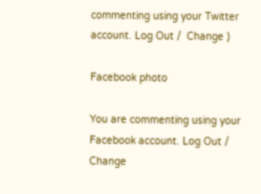commenting using your Twitter account. Log Out /  Change )

Facebook photo

You are commenting using your Facebook account. Log Out /  Change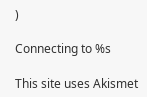)

Connecting to %s

This site uses Akismet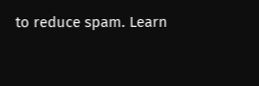to reduce spam. Learn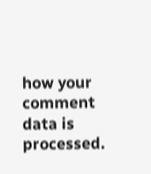how your comment data is processed.